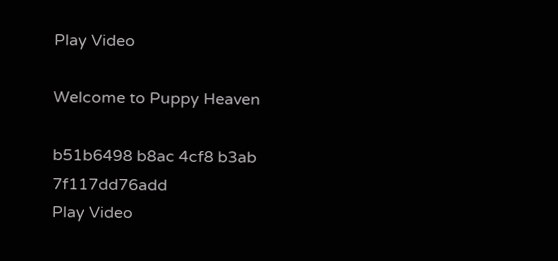Play Video

Welcome to Puppy Heaven

b51b6498 b8ac 4cf8 b3ab 7f117dd76add
Play Video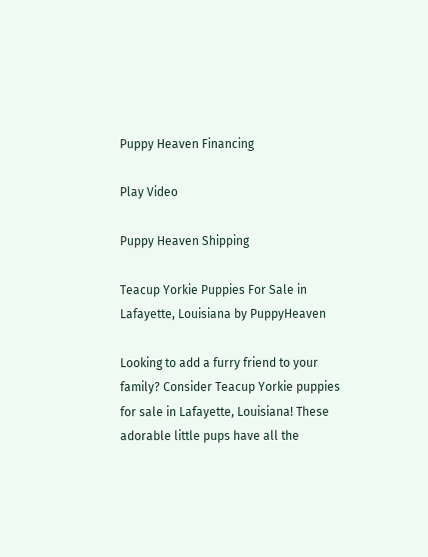Puppy Heaven Financing

Play Video

Puppy Heaven Shipping

Teacup Yorkie Puppies For Sale in Lafayette, Louisiana by PuppyHeaven

Looking to add a furry friend to your family? Consider Teacup Yorkie puppies for sale in Lafayette, Louisiana! These adorable little pups have all the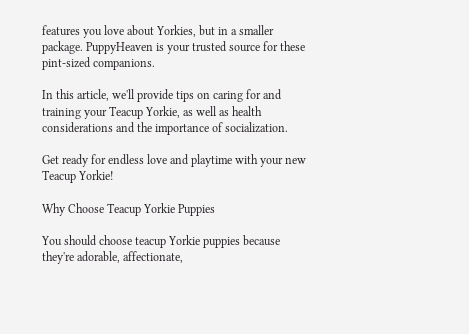features you love about Yorkies, but in a smaller package. PuppyHeaven is your trusted source for these pint-sized companions.

In this article, we'll provide tips on caring for and training your Teacup Yorkie, as well as health considerations and the importance of socialization.

Get ready for endless love and playtime with your new Teacup Yorkie!

Why Choose Teacup Yorkie Puppies

You should choose teacup Yorkie puppies because they're adorable, affectionate,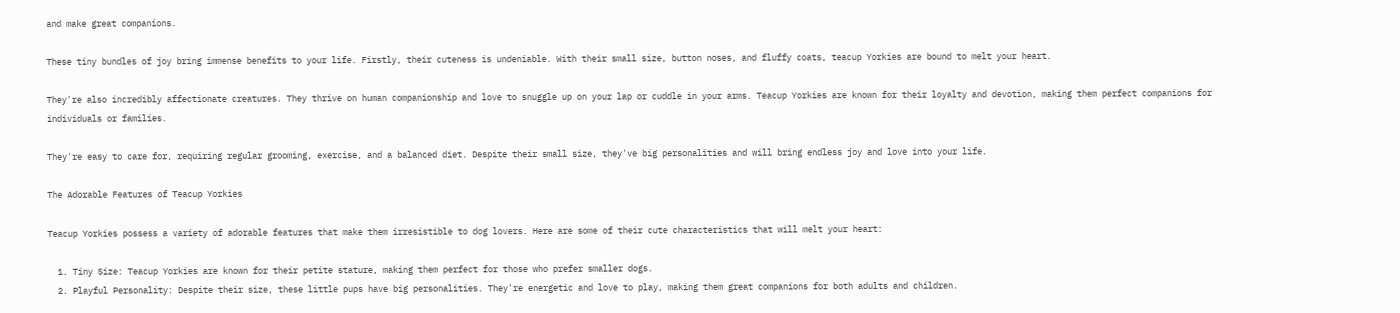and make great companions.

These tiny bundles of joy bring immense benefits to your life. Firstly, their cuteness is undeniable. With their small size, button noses, and fluffy coats, teacup Yorkies are bound to melt your heart.

They're also incredibly affectionate creatures. They thrive on human companionship and love to snuggle up on your lap or cuddle in your arms. Teacup Yorkies are known for their loyalty and devotion, making them perfect companions for individuals or families.

They're easy to care for, requiring regular grooming, exercise, and a balanced diet. Despite their small size, they've big personalities and will bring endless joy and love into your life.

The Adorable Features of Teacup Yorkies

Teacup Yorkies possess a variety of adorable features that make them irresistible to dog lovers. Here are some of their cute characteristics that will melt your heart:

  1. Tiny Size: Teacup Yorkies are known for their petite stature, making them perfect for those who prefer smaller dogs.
  2. Playful Personality: Despite their size, these little pups have big personalities. They're energetic and love to play, making them great companions for both adults and children.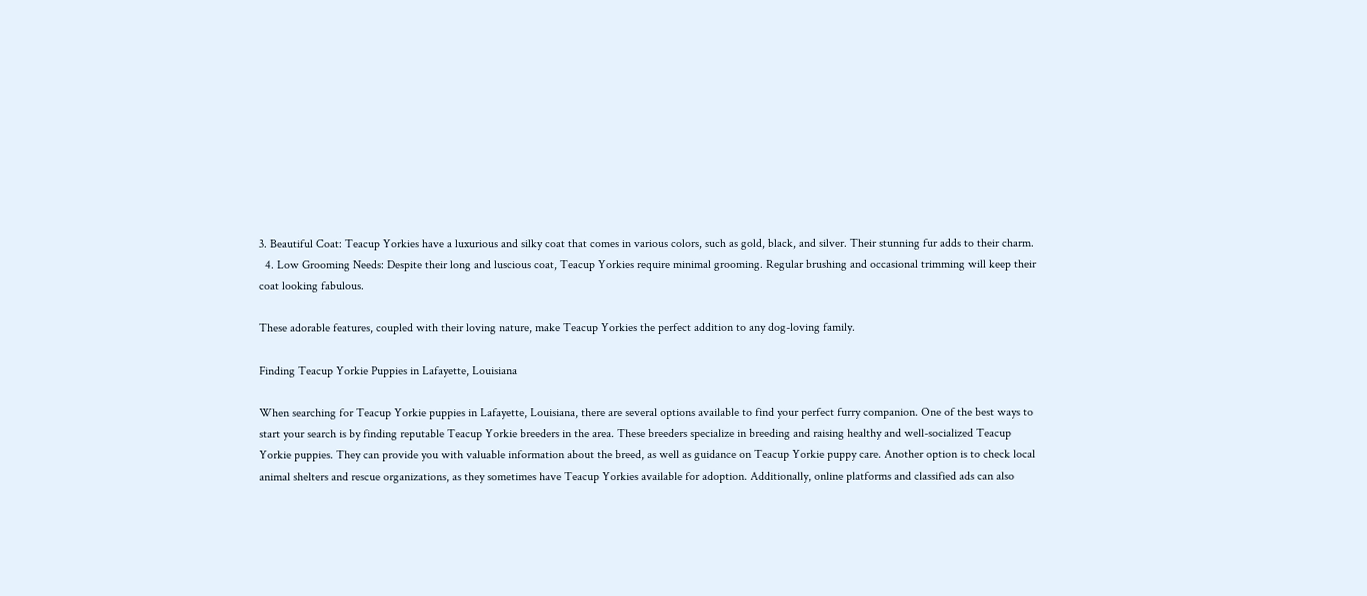3. Beautiful Coat: Teacup Yorkies have a luxurious and silky coat that comes in various colors, such as gold, black, and silver. Their stunning fur adds to their charm.
  4. Low Grooming Needs: Despite their long and luscious coat, Teacup Yorkies require minimal grooming. Regular brushing and occasional trimming will keep their coat looking fabulous.

These adorable features, coupled with their loving nature, make Teacup Yorkies the perfect addition to any dog-loving family.

Finding Teacup Yorkie Puppies in Lafayette, Louisiana

When searching for Teacup Yorkie puppies in Lafayette, Louisiana, there are several options available to find your perfect furry companion. One of the best ways to start your search is by finding reputable Teacup Yorkie breeders in the area. These breeders specialize in breeding and raising healthy and well-socialized Teacup Yorkie puppies. They can provide you with valuable information about the breed, as well as guidance on Teacup Yorkie puppy care. Another option is to check local animal shelters and rescue organizations, as they sometimes have Teacup Yorkies available for adoption. Additionally, online platforms and classified ads can also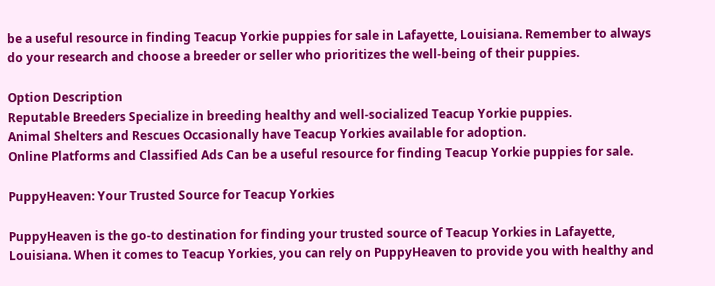be a useful resource in finding Teacup Yorkie puppies for sale in Lafayette, Louisiana. Remember to always do your research and choose a breeder or seller who prioritizes the well-being of their puppies.

Option Description
Reputable Breeders Specialize in breeding healthy and well-socialized Teacup Yorkie puppies.
Animal Shelters and Rescues Occasionally have Teacup Yorkies available for adoption.
Online Platforms and Classified Ads Can be a useful resource for finding Teacup Yorkie puppies for sale.

PuppyHeaven: Your Trusted Source for Teacup Yorkies

PuppyHeaven is the go-to destination for finding your trusted source of Teacup Yorkies in Lafayette, Louisiana. When it comes to Teacup Yorkies, you can rely on PuppyHeaven to provide you with healthy and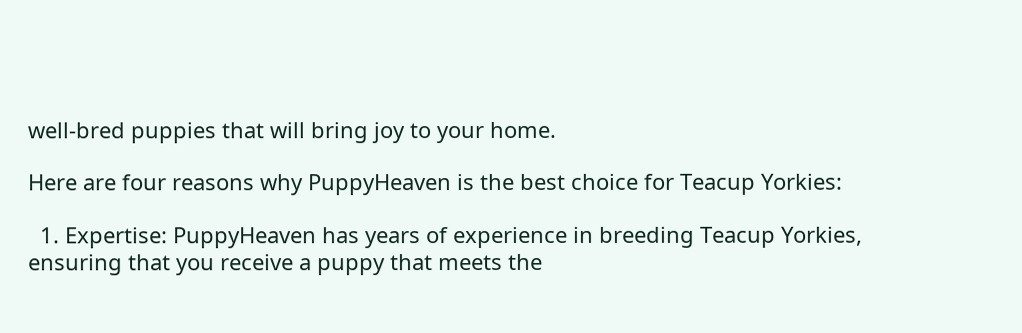well-bred puppies that will bring joy to your home.

Here are four reasons why PuppyHeaven is the best choice for Teacup Yorkies:

  1. Expertise: PuppyHeaven has years of experience in breeding Teacup Yorkies, ensuring that you receive a puppy that meets the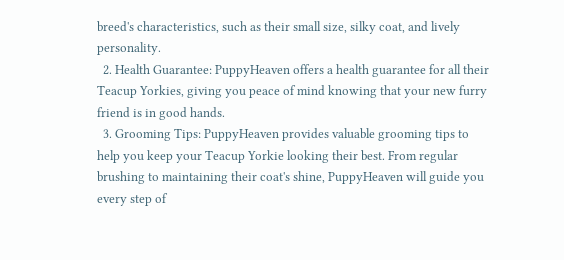breed's characteristics, such as their small size, silky coat, and lively personality.
  2. Health Guarantee: PuppyHeaven offers a health guarantee for all their Teacup Yorkies, giving you peace of mind knowing that your new furry friend is in good hands.
  3. Grooming Tips: PuppyHeaven provides valuable grooming tips to help you keep your Teacup Yorkie looking their best. From regular brushing to maintaining their coat's shine, PuppyHeaven will guide you every step of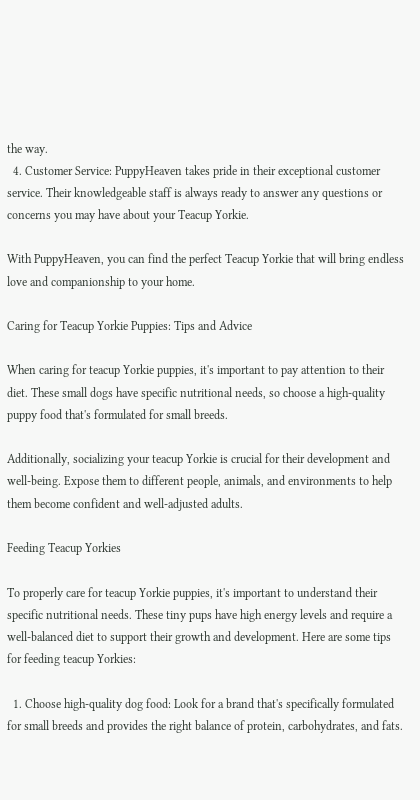the way.
  4. Customer Service: PuppyHeaven takes pride in their exceptional customer service. Their knowledgeable staff is always ready to answer any questions or concerns you may have about your Teacup Yorkie.

With PuppyHeaven, you can find the perfect Teacup Yorkie that will bring endless love and companionship to your home.

Caring for Teacup Yorkie Puppies: Tips and Advice

When caring for teacup Yorkie puppies, it's important to pay attention to their diet. These small dogs have specific nutritional needs, so choose a high-quality puppy food that's formulated for small breeds.

Additionally, socializing your teacup Yorkie is crucial for their development and well-being. Expose them to different people, animals, and environments to help them become confident and well-adjusted adults.

Feeding Teacup Yorkies

To properly care for teacup Yorkie puppies, it's important to understand their specific nutritional needs. These tiny pups have high energy levels and require a well-balanced diet to support their growth and development. Here are some tips for feeding teacup Yorkies:

  1. Choose high-quality dog food: Look for a brand that's specifically formulated for small breeds and provides the right balance of protein, carbohydrates, and fats.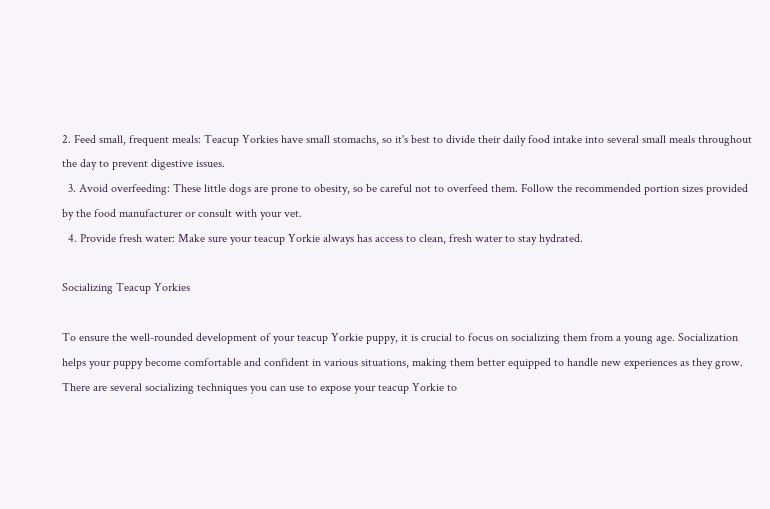2. Feed small, frequent meals: Teacup Yorkies have small stomachs, so it's best to divide their daily food intake into several small meals throughout the day to prevent digestive issues.
  3. Avoid overfeeding: These little dogs are prone to obesity, so be careful not to overfeed them. Follow the recommended portion sizes provided by the food manufacturer or consult with your vet.
  4. Provide fresh water: Make sure your teacup Yorkie always has access to clean, fresh water to stay hydrated.

Socializing Teacup Yorkies

To ensure the well-rounded development of your teacup Yorkie puppy, it is crucial to focus on socializing them from a young age. Socialization helps your puppy become comfortable and confident in various situations, making them better equipped to handle new experiences as they grow. There are several socializing techniques you can use to expose your teacup Yorkie to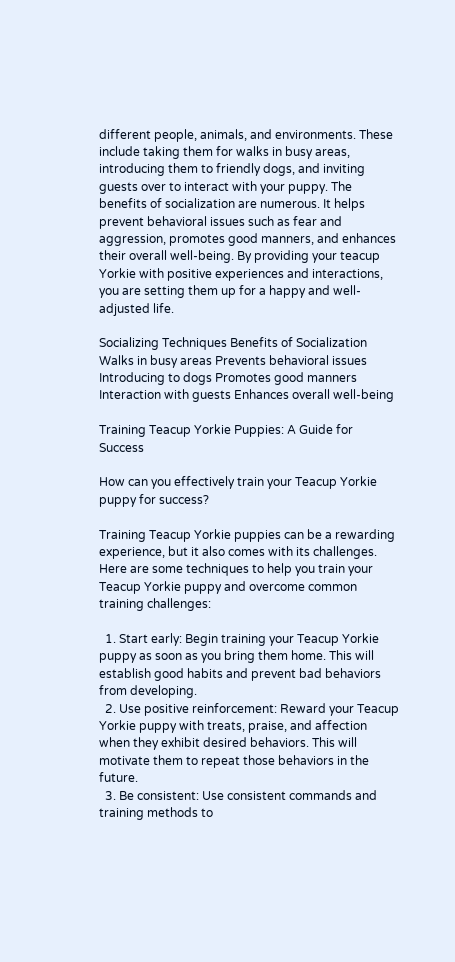different people, animals, and environments. These include taking them for walks in busy areas, introducing them to friendly dogs, and inviting guests over to interact with your puppy. The benefits of socialization are numerous. It helps prevent behavioral issues such as fear and aggression, promotes good manners, and enhances their overall well-being. By providing your teacup Yorkie with positive experiences and interactions, you are setting them up for a happy and well-adjusted life.

Socializing Techniques Benefits of Socialization
Walks in busy areas Prevents behavioral issues
Introducing to dogs Promotes good manners
Interaction with guests Enhances overall well-being

Training Teacup Yorkie Puppies: A Guide for Success

How can you effectively train your Teacup Yorkie puppy for success?

Training Teacup Yorkie puppies can be a rewarding experience, but it also comes with its challenges. Here are some techniques to help you train your Teacup Yorkie puppy and overcome common training challenges:

  1. Start early: Begin training your Teacup Yorkie puppy as soon as you bring them home. This will establish good habits and prevent bad behaviors from developing.
  2. Use positive reinforcement: Reward your Teacup Yorkie puppy with treats, praise, and affection when they exhibit desired behaviors. This will motivate them to repeat those behaviors in the future.
  3. Be consistent: Use consistent commands and training methods to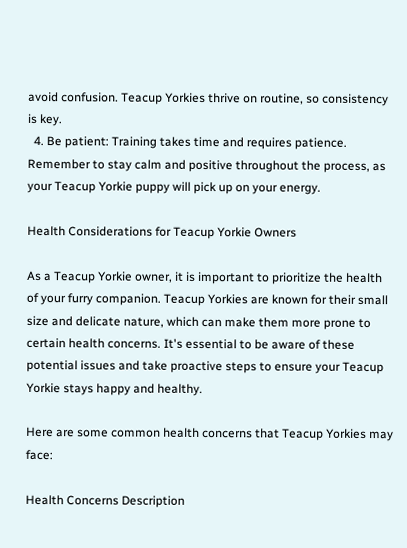avoid confusion. Teacup Yorkies thrive on routine, so consistency is key.
  4. Be patient: Training takes time and requires patience. Remember to stay calm and positive throughout the process, as your Teacup Yorkie puppy will pick up on your energy.

Health Considerations for Teacup Yorkie Owners

As a Teacup Yorkie owner, it is important to prioritize the health of your furry companion. Teacup Yorkies are known for their small size and delicate nature, which can make them more prone to certain health concerns. It's essential to be aware of these potential issues and take proactive steps to ensure your Teacup Yorkie stays happy and healthy.

Here are some common health concerns that Teacup Yorkies may face:

Health Concerns Description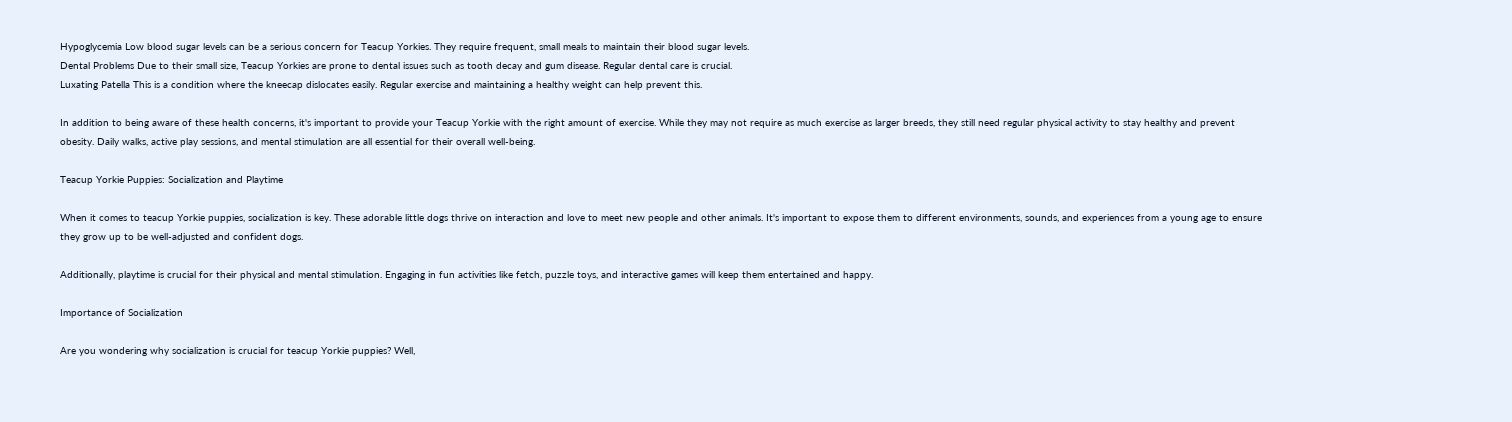Hypoglycemia Low blood sugar levels can be a serious concern for Teacup Yorkies. They require frequent, small meals to maintain their blood sugar levels.
Dental Problems Due to their small size, Teacup Yorkies are prone to dental issues such as tooth decay and gum disease. Regular dental care is crucial.
Luxating Patella This is a condition where the kneecap dislocates easily. Regular exercise and maintaining a healthy weight can help prevent this.

In addition to being aware of these health concerns, it's important to provide your Teacup Yorkie with the right amount of exercise. While they may not require as much exercise as larger breeds, they still need regular physical activity to stay healthy and prevent obesity. Daily walks, active play sessions, and mental stimulation are all essential for their overall well-being.

Teacup Yorkie Puppies: Socialization and Playtime

When it comes to teacup Yorkie puppies, socialization is key. These adorable little dogs thrive on interaction and love to meet new people and other animals. It's important to expose them to different environments, sounds, and experiences from a young age to ensure they grow up to be well-adjusted and confident dogs.

Additionally, playtime is crucial for their physical and mental stimulation. Engaging in fun activities like fetch, puzzle toys, and interactive games will keep them entertained and happy.

Importance of Socialization

Are you wondering why socialization is crucial for teacup Yorkie puppies? Well,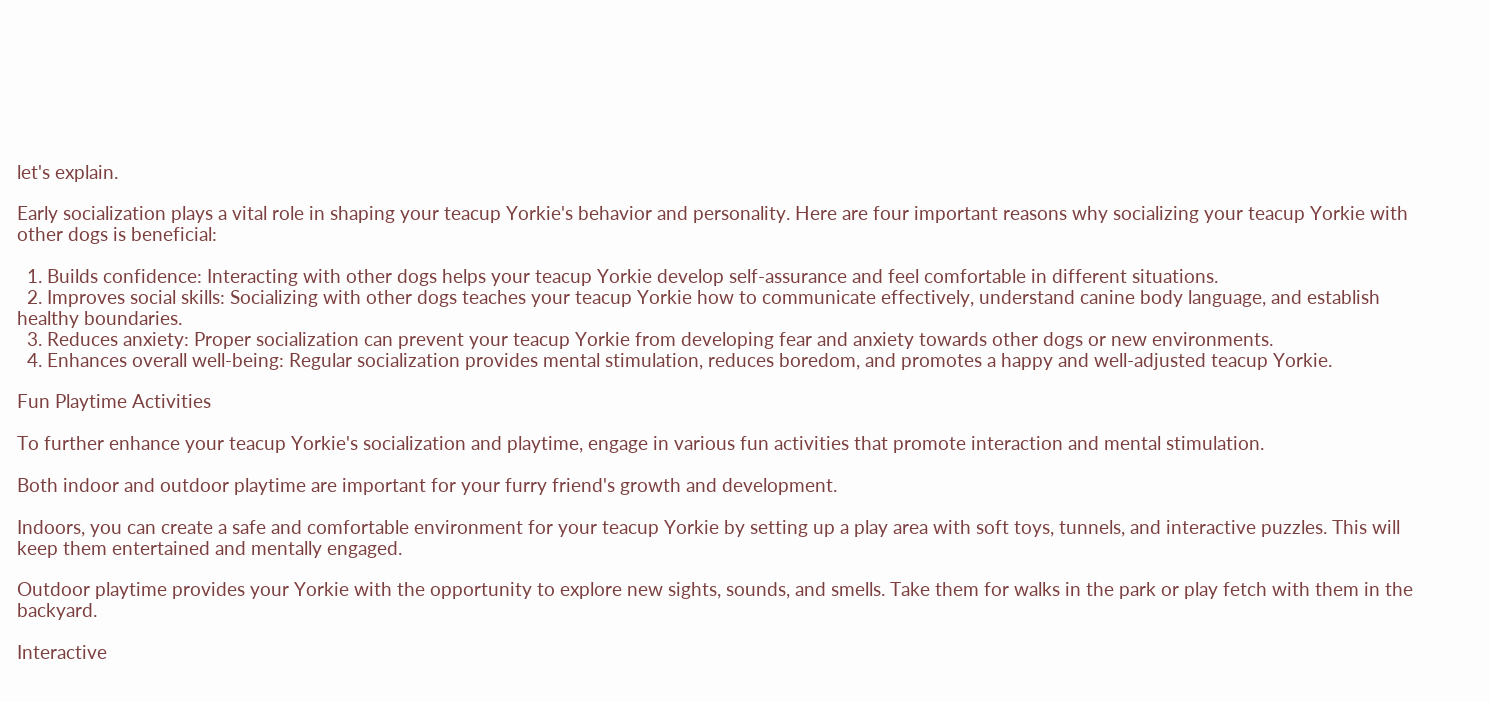let's explain.

Early socialization plays a vital role in shaping your teacup Yorkie's behavior and personality. Here are four important reasons why socializing your teacup Yorkie with other dogs is beneficial:

  1. Builds confidence: Interacting with other dogs helps your teacup Yorkie develop self-assurance and feel comfortable in different situations.
  2. Improves social skills: Socializing with other dogs teaches your teacup Yorkie how to communicate effectively, understand canine body language, and establish healthy boundaries.
  3. Reduces anxiety: Proper socialization can prevent your teacup Yorkie from developing fear and anxiety towards other dogs or new environments.
  4. Enhances overall well-being: Regular socialization provides mental stimulation, reduces boredom, and promotes a happy and well-adjusted teacup Yorkie.

Fun Playtime Activities

To further enhance your teacup Yorkie's socialization and playtime, engage in various fun activities that promote interaction and mental stimulation.

Both indoor and outdoor playtime are important for your furry friend's growth and development.

Indoors, you can create a safe and comfortable environment for your teacup Yorkie by setting up a play area with soft toys, tunnels, and interactive puzzles. This will keep them entertained and mentally engaged.

Outdoor playtime provides your Yorkie with the opportunity to explore new sights, sounds, and smells. Take them for walks in the park or play fetch with them in the backyard.

Interactive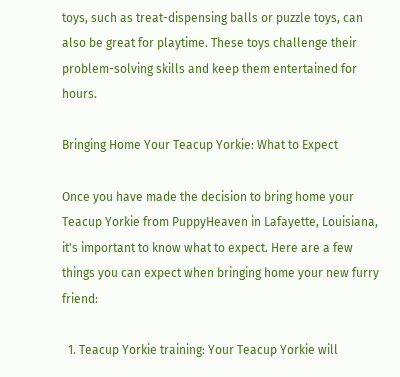toys, such as treat-dispensing balls or puzzle toys, can also be great for playtime. These toys challenge their problem-solving skills and keep them entertained for hours.

Bringing Home Your Teacup Yorkie: What to Expect

Once you have made the decision to bring home your Teacup Yorkie from PuppyHeaven in Lafayette, Louisiana, it's important to know what to expect. Here are a few things you can expect when bringing home your new furry friend:

  1. Teacup Yorkie training: Your Teacup Yorkie will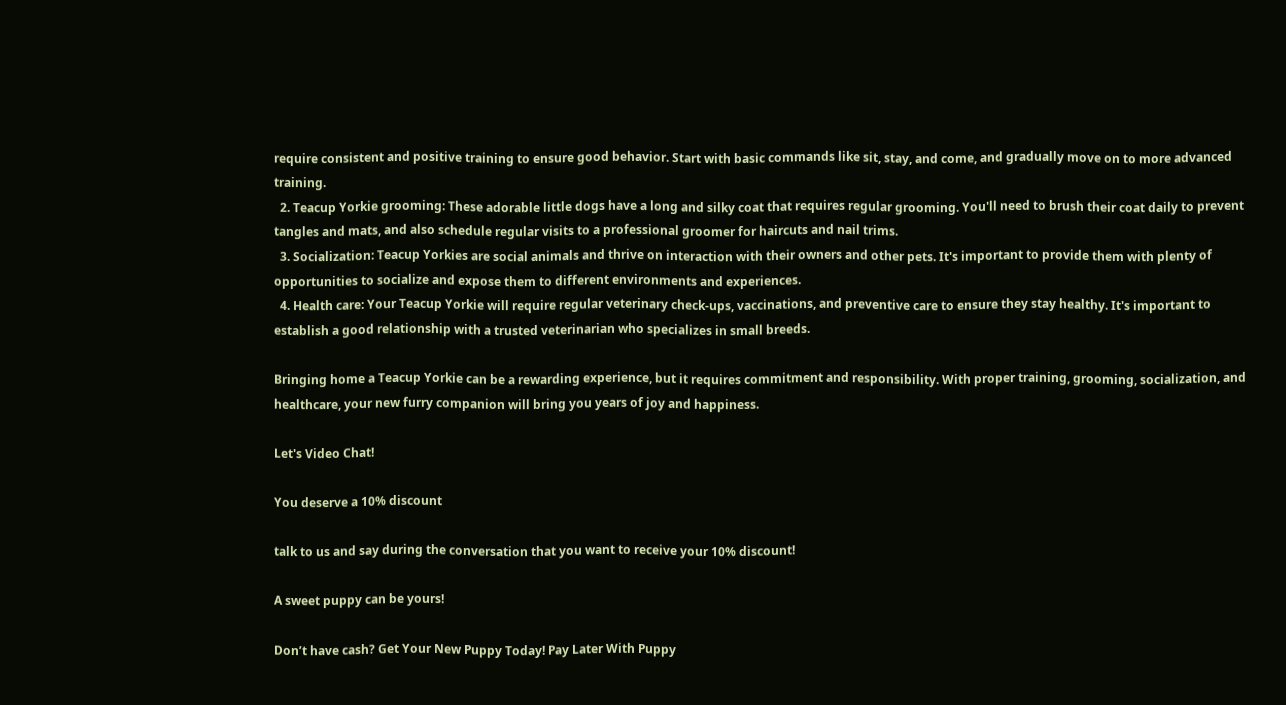require consistent and positive training to ensure good behavior. Start with basic commands like sit, stay, and come, and gradually move on to more advanced training.
  2. Teacup Yorkie grooming: These adorable little dogs have a long and silky coat that requires regular grooming. You'll need to brush their coat daily to prevent tangles and mats, and also schedule regular visits to a professional groomer for haircuts and nail trims.
  3. Socialization: Teacup Yorkies are social animals and thrive on interaction with their owners and other pets. It's important to provide them with plenty of opportunities to socialize and expose them to different environments and experiences.
  4. Health care: Your Teacup Yorkie will require regular veterinary check-ups, vaccinations, and preventive care to ensure they stay healthy. It's important to establish a good relationship with a trusted veterinarian who specializes in small breeds.

Bringing home a Teacup Yorkie can be a rewarding experience, but it requires commitment and responsibility. With proper training, grooming, socialization, and healthcare, your new furry companion will bring you years of joy and happiness.

Let's Video Chat!

You deserve a 10% discount

talk to us and say during the conversation that you want to receive your 10% discount!

A sweet puppy can be yours!

Don’t have cash? Get Your New Puppy Today! Pay Later With Puppy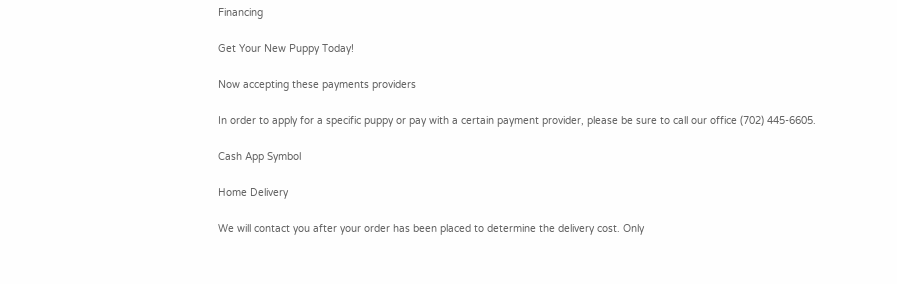Financing

Get Your New Puppy Today!

Now accepting these payments providers

In order to apply for a specific puppy or pay with a certain payment provider, please be sure to call our office (702) 445-6605.

Cash App Symbol

Home Delivery

We will contact you after your order has been placed to determine the delivery cost. Only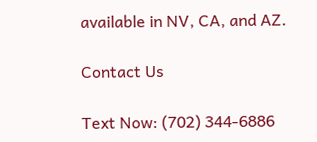available in NV, CA, and AZ.

Contact Us

Text Now: (702) 344-6886